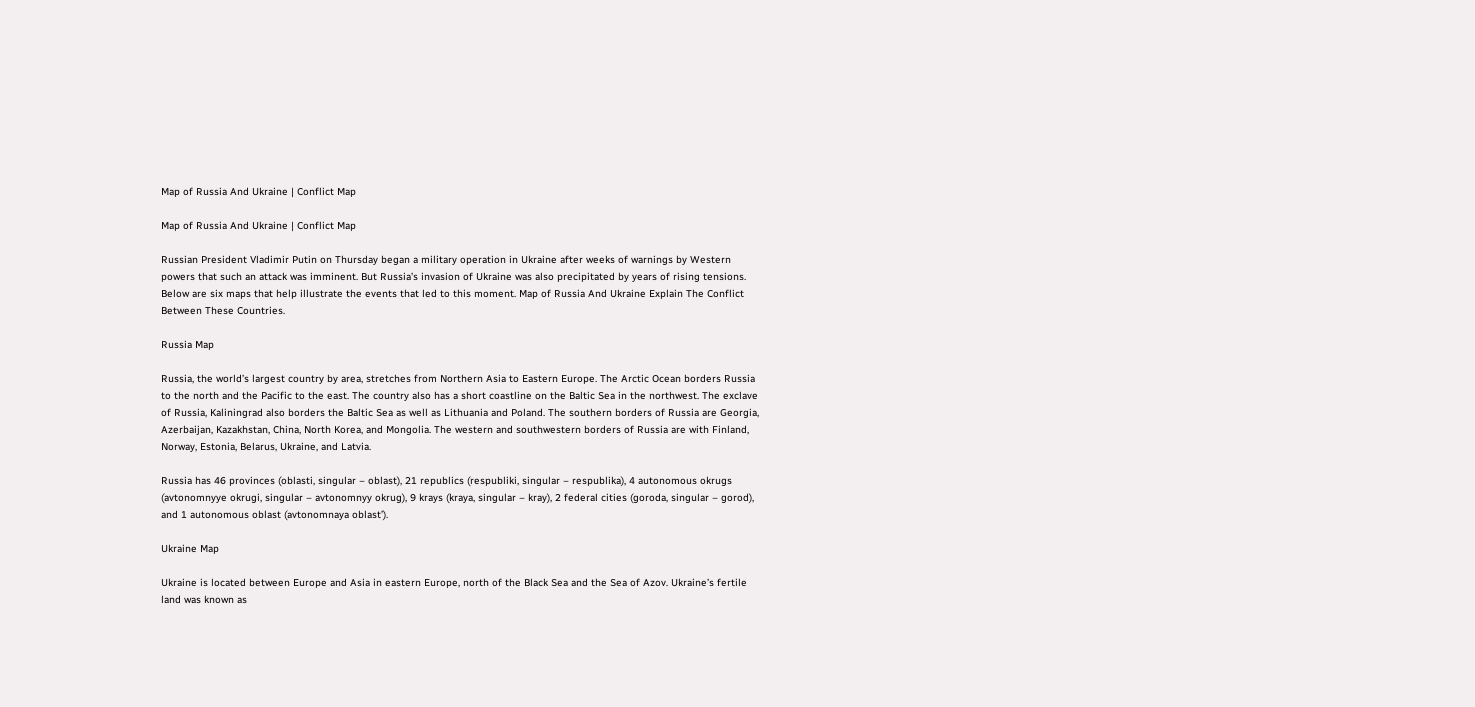Map of Russia And Ukraine | Conflict Map

Map of Russia And Ukraine | Conflict Map

Russian President Vladimir Putin on Thursday began a military operation in Ukraine after weeks of warnings by Western powers that such an attack was imminent. But Russia’s invasion of Ukraine was also precipitated by years of rising tensions. Below are six maps that help illustrate the events that led to this moment. Map of Russia And Ukraine Explain The Conflict Between These Countries.

Russia Map

Russia, the world’s largest country by area, stretches from Northern Asia to Eastern Europe. The Arctic Ocean borders Russia to the north and the Pacific to the east. The country also has a short coastline on the Baltic Sea in the northwest. The exclave of Russia, Kaliningrad also borders the Baltic Sea as well as Lithuania and Poland. The southern borders of Russia are Georgia, Azerbaijan, Kazakhstan, China, North Korea, and Mongolia. The western and southwestern borders of Russia are with Finland, Norway, Estonia, Belarus, Ukraine, and Latvia.

Russia has 46 provinces (oblasti, singular – oblast), 21 republics (respubliki, singular – respublika), 4 autonomous okrugs (avtonomnyye okrugi, singular – avtonomnyy okrug), 9 krays (kraya, singular – kray), 2 federal cities (goroda, singular – gorod), and 1 autonomous oblast (avtonomnaya oblast’).

Ukraine Map

Ukraine is located between Europe and Asia in eastern Europe, north of the Black Sea and the Sea of Azov. Ukraine’s fertile land was known as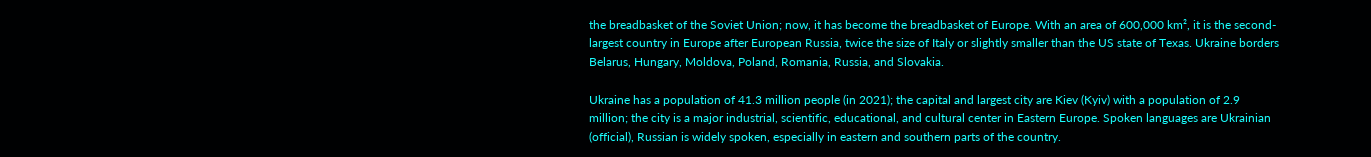the breadbasket of the Soviet Union; now, it has become the breadbasket of Europe. With an area of 600,000 km², it is the second-largest country in Europe after European Russia, twice the size of Italy or slightly smaller than the US state of Texas. Ukraine borders Belarus, Hungary, Moldova, Poland, Romania, Russia, and Slovakia.

Ukraine has a population of 41.3 million people (in 2021); the capital and largest city are Kiev (Kyiv) with a population of 2.9 million; the city is a major industrial, scientific, educational, and cultural center in Eastern Europe. Spoken languages are Ukrainian (official), Russian is widely spoken, especially in eastern and southern parts of the country.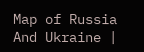Map of Russia And Ukraine |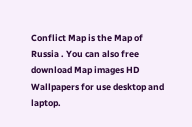Conflict Map is the Map of Russia . You can also free download Map images HD Wallpapers for use desktop and laptop.